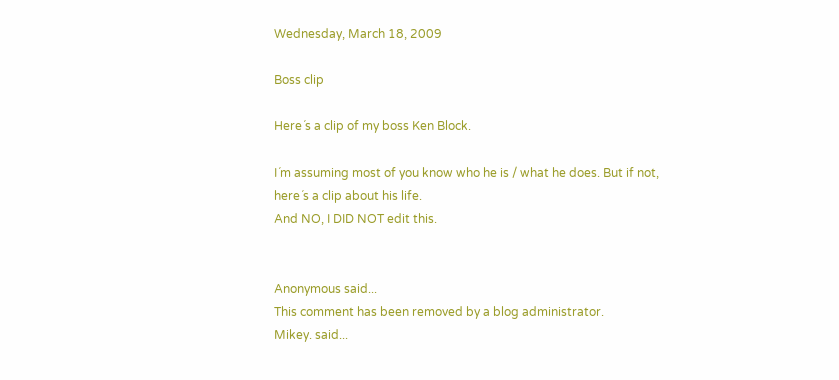Wednesday, March 18, 2009

Boss clip

Here´s a clip of my boss Ken Block.

I´m assuming most of you know who he is / what he does. But if not, here´s a clip about his life.
And NO, I DID NOT edit this.


Anonymous said...
This comment has been removed by a blog administrator.
Mikey. said...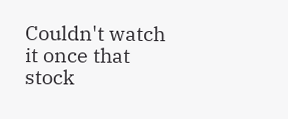Couldn't watch it once that stock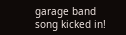garage band song kicked in!